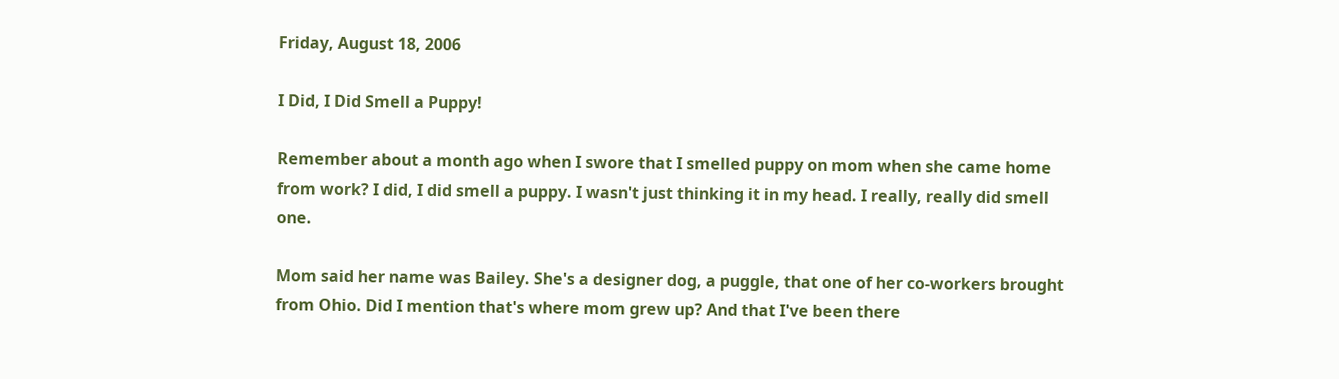Friday, August 18, 2006

I Did, I Did Smell a Puppy!

Remember about a month ago when I swore that I smelled puppy on mom when she came home from work? I did, I did smell a puppy. I wasn't just thinking it in my head. I really, really did smell one.

Mom said her name was Bailey. She's a designer dog, a puggle, that one of her co-workers brought from Ohio. Did I mention that's where mom grew up? And that I've been there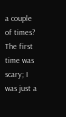a couple of times? The first time was scary; I was just a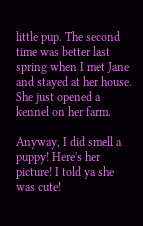little pup. The second time was better last spring when I met Jane and stayed at her house. She just opened a kennel on her farm.

Anyway, I did smell a puppy! Here's her picture! I told ya she was cute!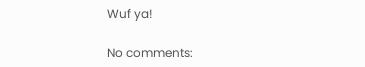Wuf ya!

No comments: